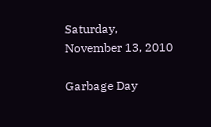Saturday, November 13, 2010

Garbage Day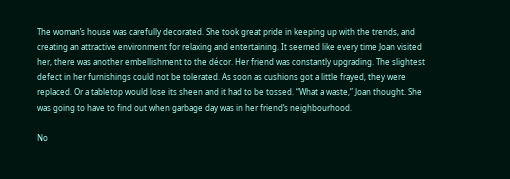The woman’s house was carefully decorated. She took great pride in keeping up with the trends, and creating an attractive environment for relaxing and entertaining. It seemed like every time Joan visited her, there was another embellishment to the décor. Her friend was constantly upgrading. The slightest defect in her furnishings could not be tolerated. As soon as cushions got a little frayed, they were replaced. Or a tabletop would lose its sheen and it had to be tossed. “What a waste,” Joan thought. She was going to have to find out when garbage day was in her friend’s neighbourhood.

No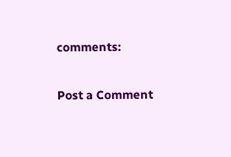comments:

Post a Comment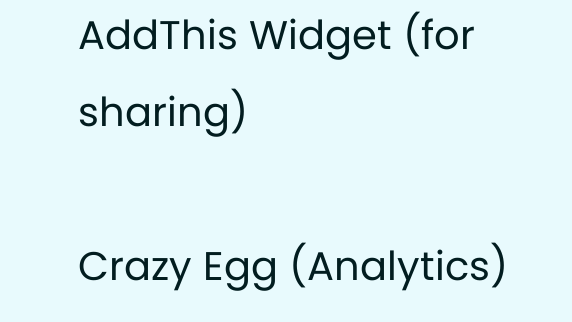AddThis Widget (for sharing)

Crazy Egg (Analytics)